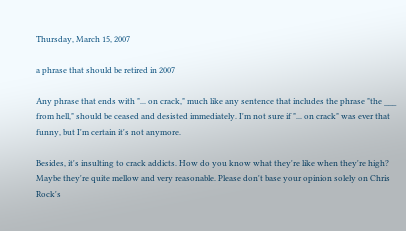Thursday, March 15, 2007

a phrase that should be retired in 2007

Any phrase that ends with "... on crack," much like any sentence that includes the phrase "the ___ from hell," should be ceased and desisted immediately. I'm not sure if "... on crack" was ever that funny, but I'm certain it's not anymore.

Besides, it's insulting to crack addicts. How do you know what they're like when they're high? Maybe they're quite mellow and very reasonable. Please don't base your opinion solely on Chris Rock's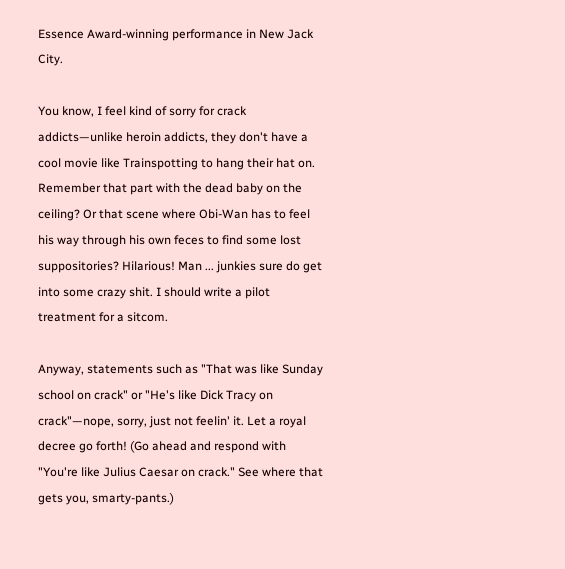Essence Award-winning performance in New Jack City.

You know, I feel kind of sorry for crack addicts—unlike heroin addicts, they don't have a cool movie like Trainspotting to hang their hat on. Remember that part with the dead baby on the ceiling? Or that scene where Obi-Wan has to feel his way through his own feces to find some lost suppositories? Hilarious! Man ... junkies sure do get into some crazy shit. I should write a pilot treatment for a sitcom.

Anyway, statements such as "That was like Sunday school on crack" or "He's like Dick Tracy on crack"—nope, sorry, just not feelin' it. Let a royal decree go forth! (Go ahead and respond with "You're like Julius Caesar on crack." See where that gets you, smarty-pants.)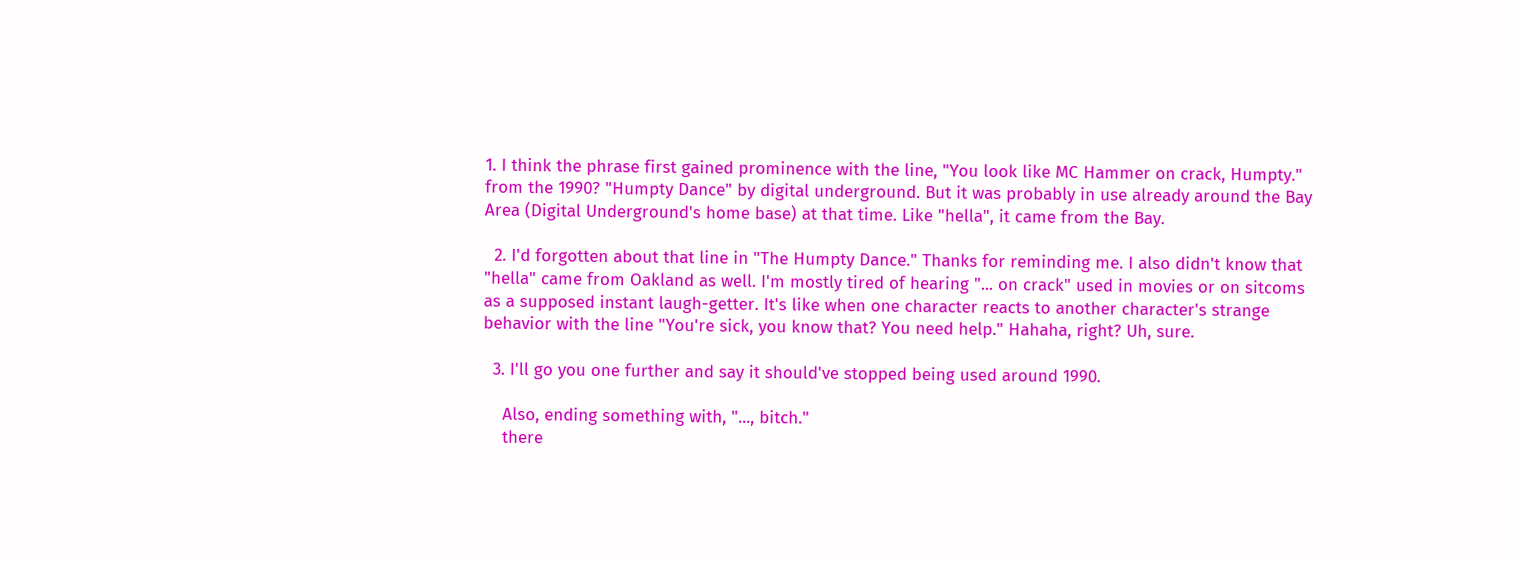1. I think the phrase first gained prominence with the line, "You look like MC Hammer on crack, Humpty." from the 1990? "Humpty Dance" by digital underground. But it was probably in use already around the Bay Area (Digital Underground's home base) at that time. Like "hella", it came from the Bay.

  2. I'd forgotten about that line in "The Humpty Dance." Thanks for reminding me. I also didn't know that "hella" came from Oakland as well. I'm mostly tired of hearing "... on crack" used in movies or on sitcoms as a supposed instant laugh-getter. It's like when one character reacts to another character's strange behavior with the line "You're sick, you know that? You need help." Hahaha, right? Uh, sure.

  3. I'll go you one further and say it should've stopped being used around 1990.

    Also, ending something with, "..., bitch."
    there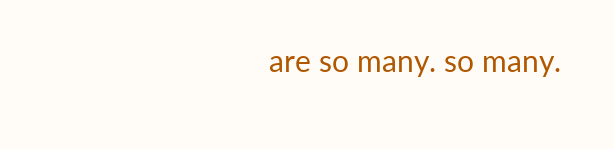are so many. so many.